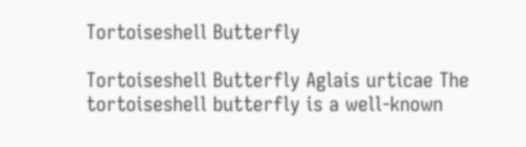Tortoiseshell Butterfly

Tortoiseshell Butterfly Aglais urticae The tortoiseshell butterfly is a well-known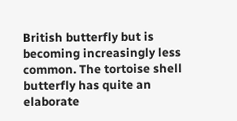British butterfly but is becoming increasingly less common. The tortoise shell butterfly has quite an elaborate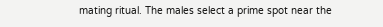mating ritual. The males select a prime spot near the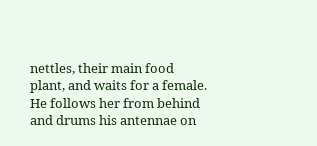nettles, their main food plant, and waits for a female. He follows her from behind and drums his antennae on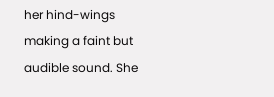her hind-wings making a faint but audible sound. She